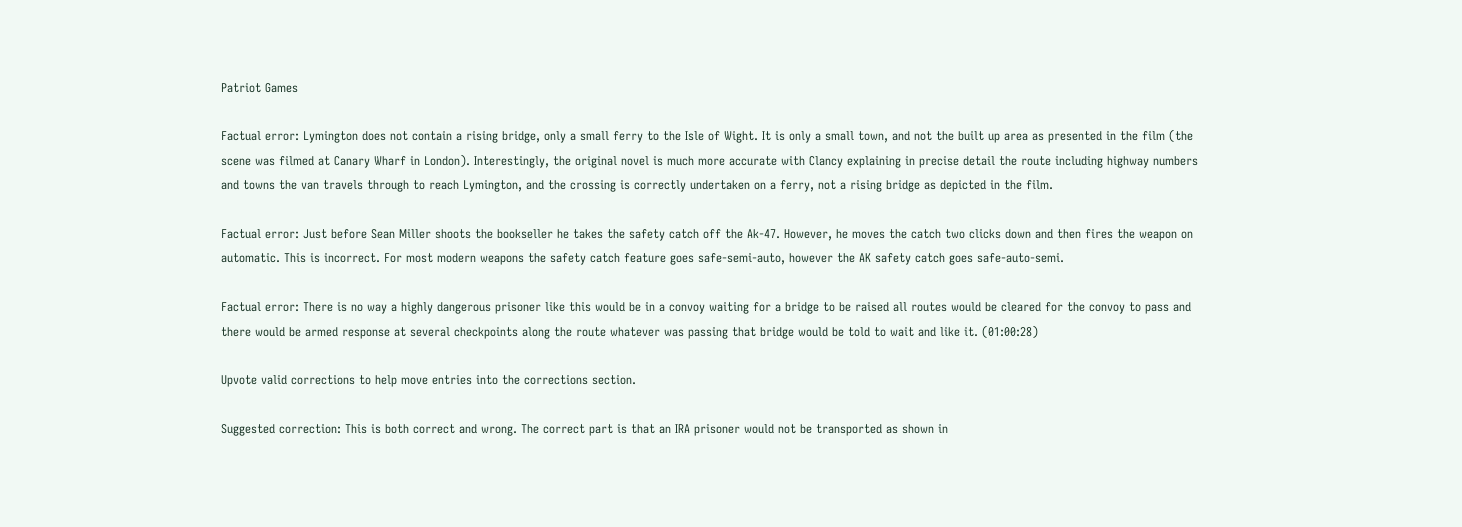Patriot Games

Factual error: Lymington does not contain a rising bridge, only a small ferry to the Isle of Wight. It is only a small town, and not the built up area as presented in the film (the scene was filmed at Canary Wharf in London). Interestingly, the original novel is much more accurate with Clancy explaining in precise detail the route including highway numbers and towns the van travels through to reach Lymington, and the crossing is correctly undertaken on a ferry, not a rising bridge as depicted in the film.

Factual error: Just before Sean Miller shoots the bookseller he takes the safety catch off the Ak-47. However, he moves the catch two clicks down and then fires the weapon on automatic. This is incorrect. For most modern weapons the safety catch feature goes safe-semi-auto, however the AK safety catch goes safe-auto-semi.

Factual error: There is no way a highly dangerous prisoner like this would be in a convoy waiting for a bridge to be raised all routes would be cleared for the convoy to pass and there would be armed response at several checkpoints along the route whatever was passing that bridge would be told to wait and like it. (01:00:28)

Upvote valid corrections to help move entries into the corrections section.

Suggested correction: This is both correct and wrong. The correct part is that an IRA prisoner would not be transported as shown in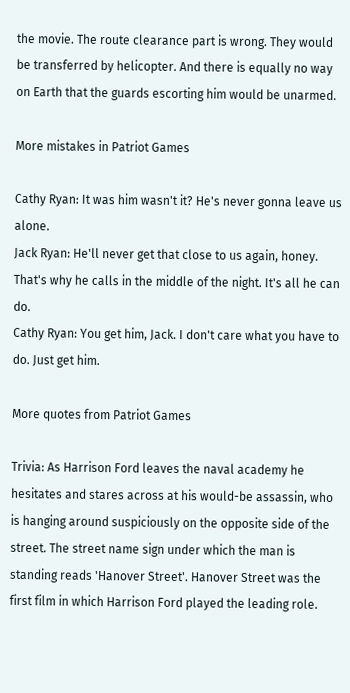the movie. The route clearance part is wrong. They would be transferred by helicopter. And there is equally no way on Earth that the guards escorting him would be unarmed.

More mistakes in Patriot Games

Cathy Ryan: It was him wasn't it? He's never gonna leave us alone.
Jack Ryan: He'll never get that close to us again, honey. That's why he calls in the middle of the night. It's all he can do.
Cathy Ryan: You get him, Jack. I don't care what you have to do. Just get him.

More quotes from Patriot Games

Trivia: As Harrison Ford leaves the naval academy he hesitates and stares across at his would-be assassin, who is hanging around suspiciously on the opposite side of the street. The street name sign under which the man is standing reads 'Hanover Street'. Hanover Street was the first film in which Harrison Ford played the leading role.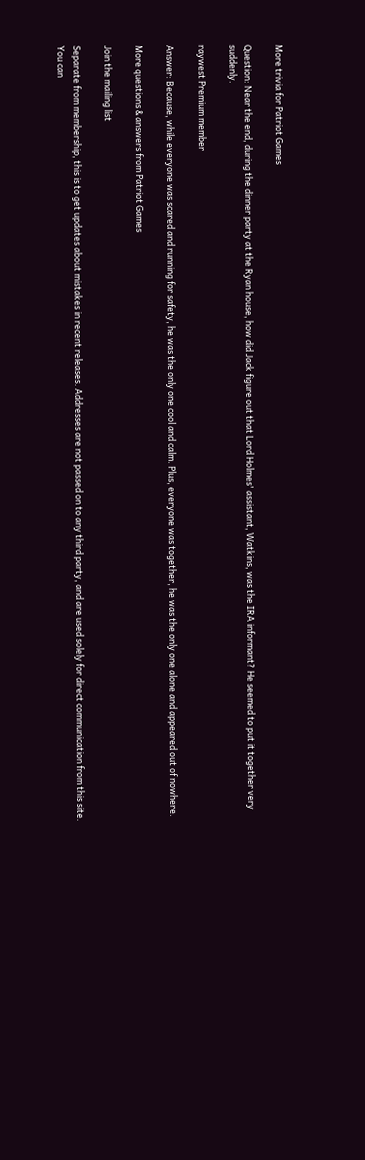More trivia for Patriot Games

Question: Near the end, during the dinner party at the Ryan house, how did Jack figure out that Lord Holmes' assistant, Watkins, was the IRA informant? He seemed to put it together very suddenly.

raywest Premium member

Answer: Because, while everyone was scared and running for safety, he was the only one cool and calm. Plus, everyone was together, he was the only one alone and appeared out of nowhere.

More questions & answers from Patriot Games

Join the mailing list

Separate from membership, this is to get updates about mistakes in recent releases. Addresses are not passed on to any third party, and are used solely for direct communication from this site. You can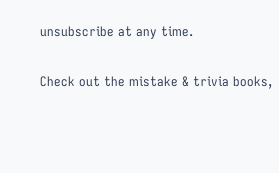unsubscribe at any time.

Check out the mistake & trivia books,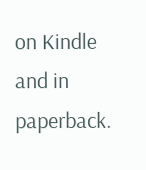on Kindle and in paperback.